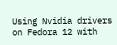Using Nvidia drivers on Fedora 12 with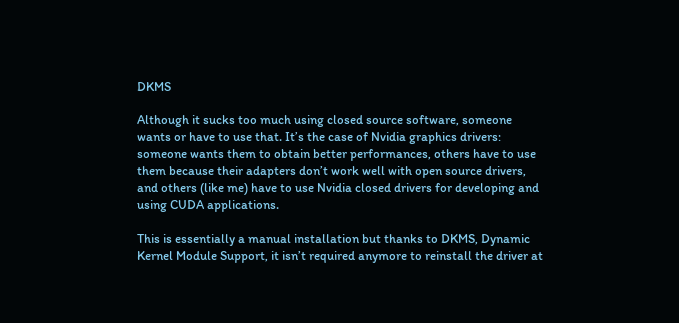DKMS

Although it sucks too much using closed source software, someone wants or have to use that. It’s the case of Nvidia graphics drivers: someone wants them to obtain better performances, others have to use them because their adapters don’t work well with open source drivers, and others (like me) have to use Nvidia closed drivers for developing and using CUDA applications.

This is essentially a manual installation but thanks to DKMS, Dynamic Kernel Module Support, it isn’t required anymore to reinstall the driver at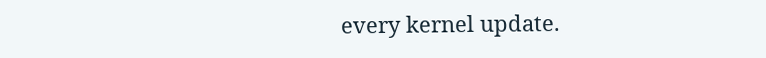every kernel update.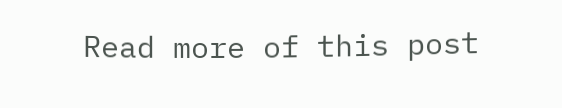Read more of this post